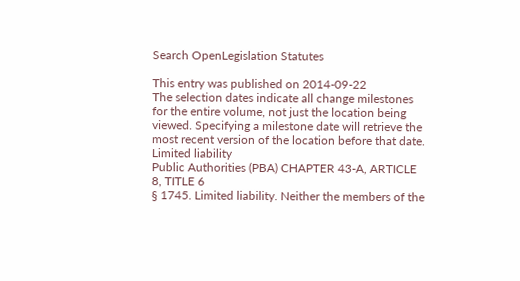Search OpenLegislation Statutes

This entry was published on 2014-09-22
The selection dates indicate all change milestones for the entire volume, not just the location being viewed. Specifying a milestone date will retrieve the most recent version of the location before that date.
Limited liability
Public Authorities (PBA) CHAPTER 43-A, ARTICLE 8, TITLE 6
§ 1745. Limited liability. Neither the members of the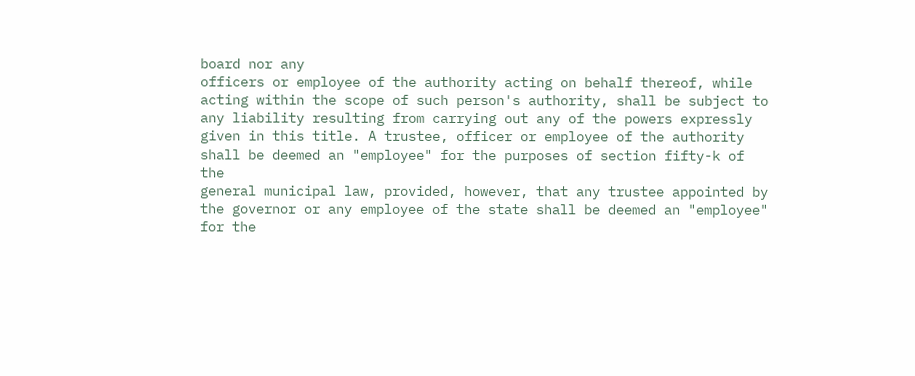board nor any
officers or employee of the authority acting on behalf thereof, while
acting within the scope of such person's authority, shall be subject to
any liability resulting from carrying out any of the powers expressly
given in this title. A trustee, officer or employee of the authority
shall be deemed an "employee" for the purposes of section fifty-k of the
general municipal law, provided, however, that any trustee appointed by
the governor or any employee of the state shall be deemed an "employee"
for the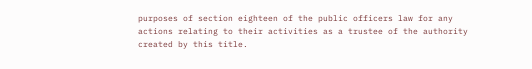purposes of section eighteen of the public officers law for any
actions relating to their activities as a trustee of the authority
created by this title.